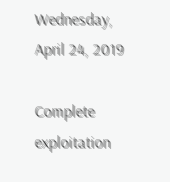Wednesday, April 24, 2019

Complete exploitation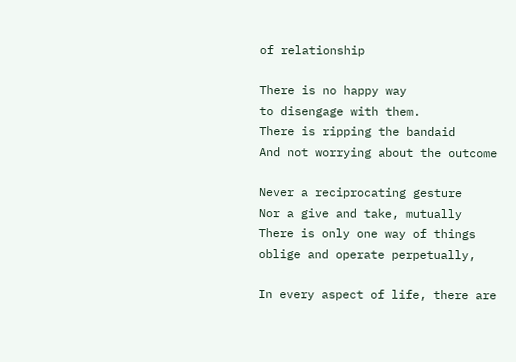of relationship

There is no happy way
to disengage with them.
There is ripping the bandaid
And not worrying about the outcome

Never a reciprocating gesture
Nor a give and take, mutually
There is only one way of things
oblige and operate perpetually,

In every aspect of life, there are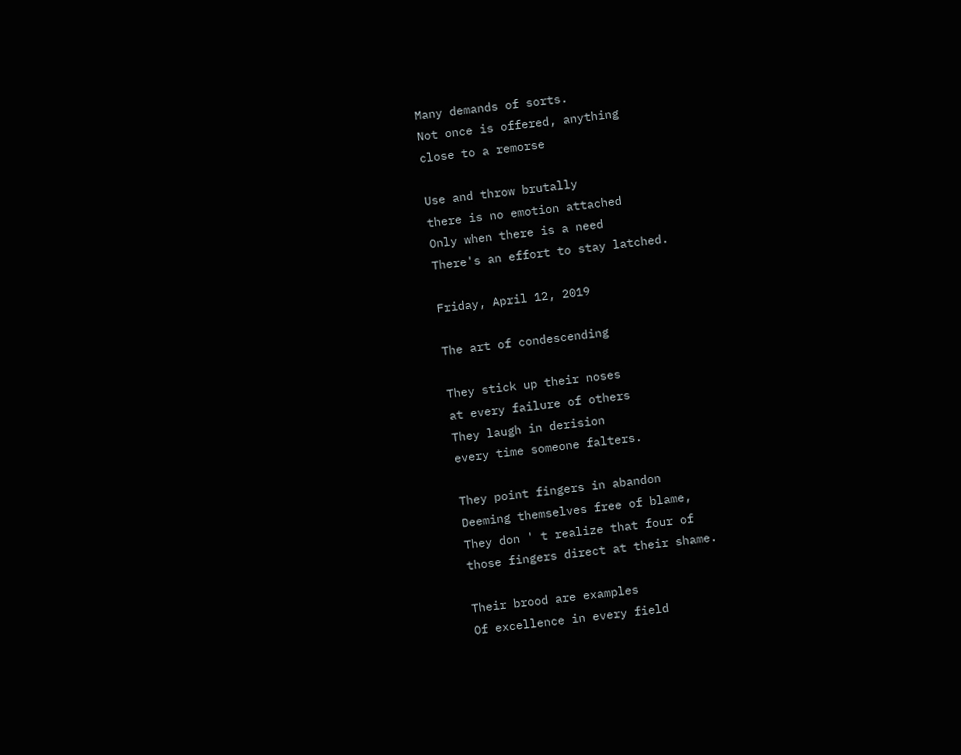Many demands of sorts.
Not once is offered, anything
close to a remorse

Use and throw brutally
there is no emotion attached
Only when there is a need
There's an effort to stay latched.

Friday, April 12, 2019

The art of condescending

They stick up their noses
at every failure of others
They laugh in derision
every time someone falters.

They point fingers in abandon
Deeming themselves free of blame,
They don ' t realize that four of
those fingers direct at their shame.

Their brood are examples
Of excellence in every field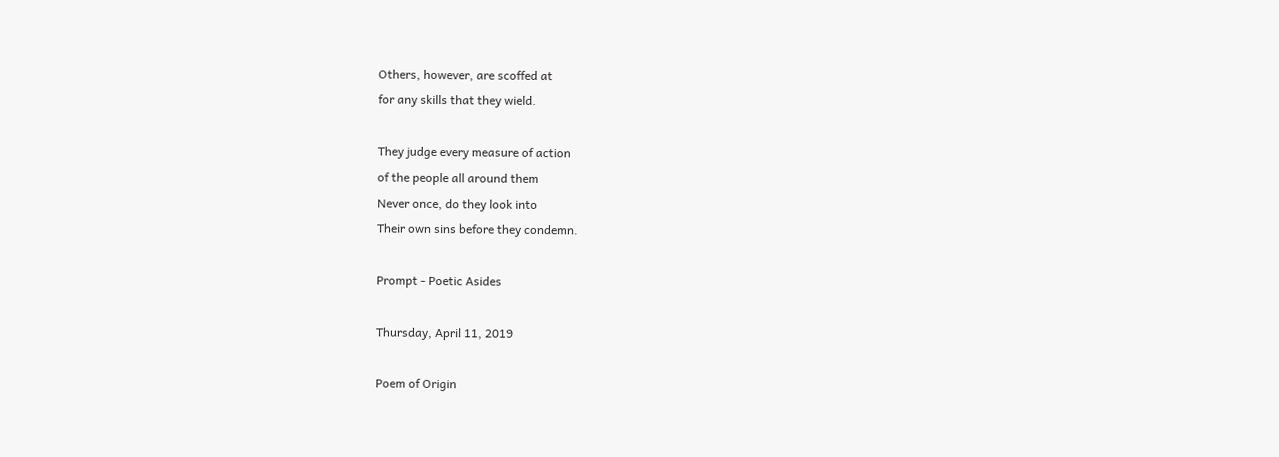Others, however, are scoffed at
for any skills that they wield.

They judge every measure of action
of the people all around them
Never once, do they look into
Their own sins before they condemn.

Prompt - Poetic Asides

Thursday, April 11, 2019

Poem of Origin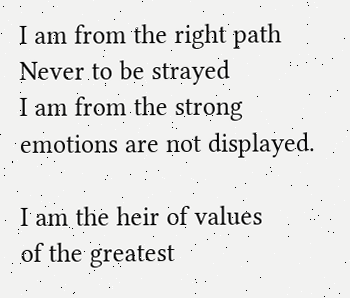I am from the right path
Never to be strayed
I am from the strong
emotions are not displayed.

I am the heir of values
of the greatest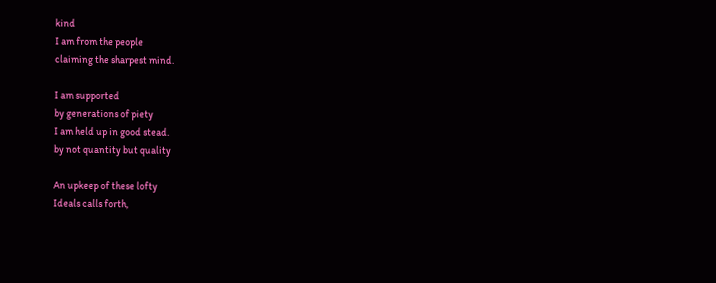kind
I am from the people
claiming the sharpest mind.

I am supported
by generations of piety
I am held up in good stead.
by not quantity but quality

An upkeep of these lofty
Ideals calls forth,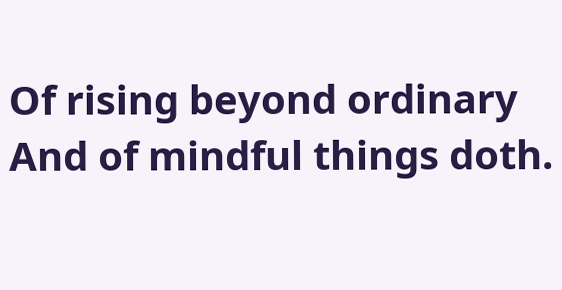Of rising beyond ordinary
And of mindful things doth.